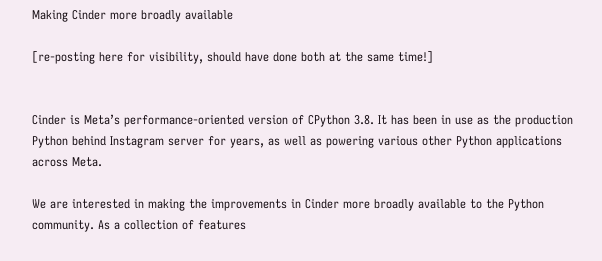Making Cinder more broadly available

[re-posting here for visibility, should have done both at the same time!]


Cinder is Meta’s performance-oriented version of CPython 3.8. It has been in use as the production Python behind Instagram server for years, as well as powering various other Python applications across Meta.

We are interested in making the improvements in Cinder more broadly available to the Python community. As a collection of features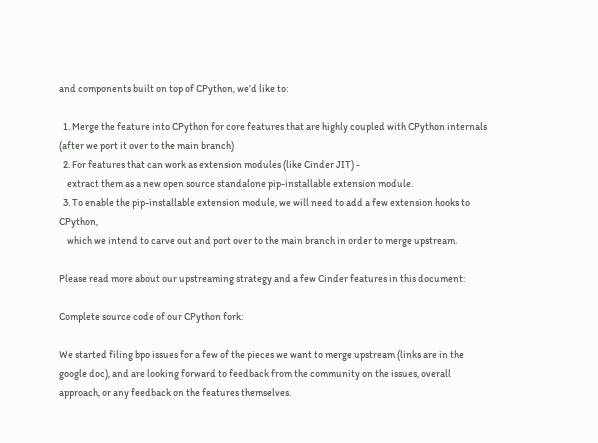and components built on top of CPython, we’d like to:

  1. Merge the feature into CPython for core features that are highly coupled with CPython internals (after we port it over to the main branch)
  2. For features that can work as extension modules (like Cinder JIT) -
    extract them as a new open source standalone pip-installable extension module.
  3. To enable the pip-installable extension module, we will need to add a few extension hooks to CPython,
    which we intend to carve out and port over to the main branch in order to merge upstream.

Please read more about our upstreaming strategy and a few Cinder features in this document:

Complete source code of our CPython fork:

We started filing bpo issues for a few of the pieces we want to merge upstream (links are in the google doc), and are looking forward to feedback from the community on the issues, overall approach, or any feedback on the features themselves.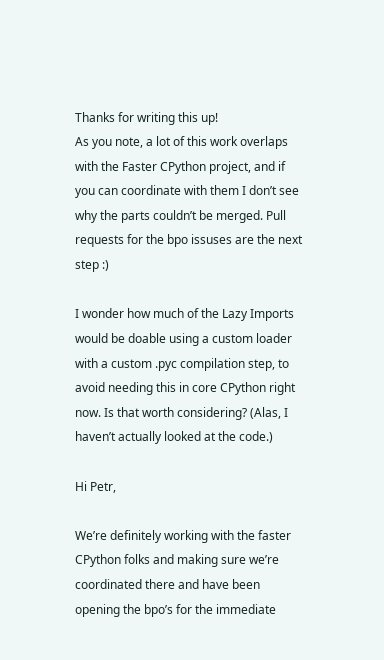Thanks for writing this up!
As you note, a lot of this work overlaps with the Faster CPython project, and if you can coordinate with them I don’t see why the parts couldn’t be merged. Pull requests for the bpo issuses are the next step :)

I wonder how much of the Lazy Imports would be doable using a custom loader with a custom .pyc compilation step, to avoid needing this in core CPython right now. Is that worth considering? (Alas, I haven’t actually looked at the code.)

Hi Petr,

We’re definitely working with the faster CPython folks and making sure we’re coordinated there and have been opening the bpo’s for the immediate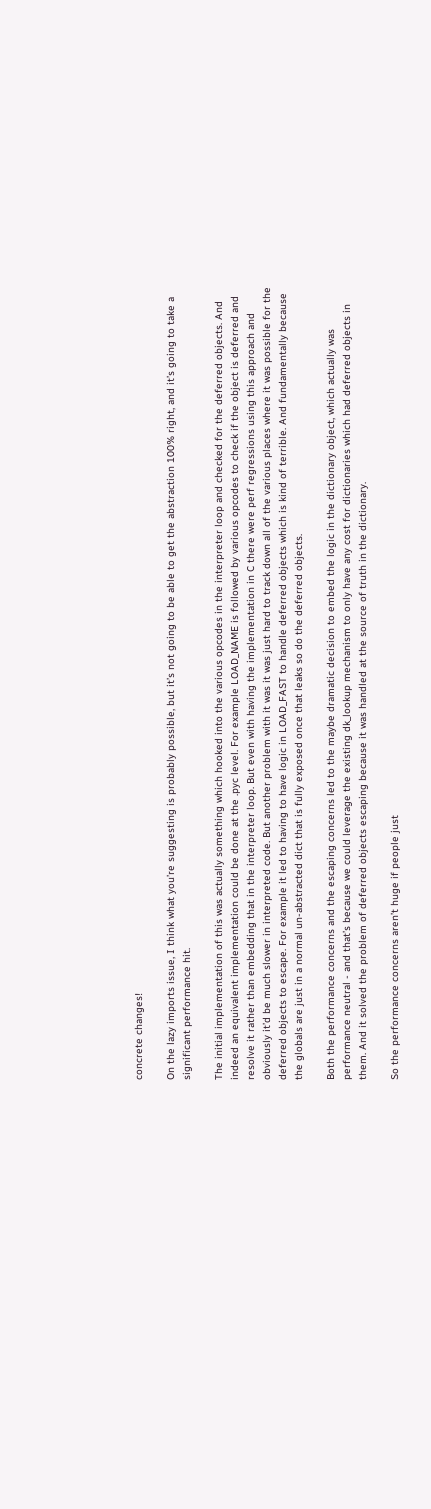concrete changes!

On the lazy imports issue, I think what you’re suggesting is probably possible, but it’s not going to be able to get the abstraction 100% right, and it’s going to take a significant performance hit.

The initial implementation of this was actually something which hooked into the various opcodes in the interpreter loop and checked for the deferred objects. And indeed an equivalent implementation could be done at the .pyc level. For example LOAD_NAME is followed by various opcodes to check if the object is deferred and resolve it rather than embedding that in the interpreter loop. But even with having the implementation in C there were perf regressions using this approach and obviously it’d be much slower in interpreted code. But another problem with it was it was just hard to track down all of the various places where it was possible for the deferred objects to escape. For example it led to having to have logic in LOAD_FAST to handle deferred objects which is kind of terrible. And fundamentally because the globals are just in a normal un-abstracted dict that is fully exposed once that leaks so do the deferred objects.

Both the performance concerns and the escaping concerns led to the maybe dramatic decision to embed the logic in the dictionary object, which actually was performance neutral - and that’s because we could leverage the existing dk_lookup mechanism to only have any cost for dictionaries which had deferred objects in them. And it solved the problem of deferred objects escaping because it was handled at the source of truth in the dictionary.

So the performance concerns aren’t huge if people just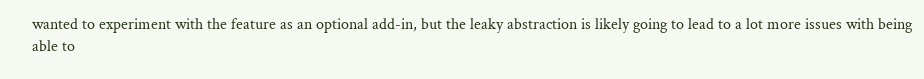wanted to experiment with the feature as an optional add-in, but the leaky abstraction is likely going to lead to a lot more issues with being able to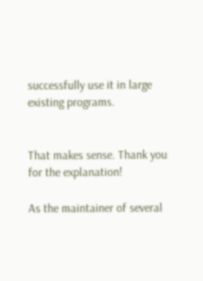successfully use it in large existing programs.


That makes sense. Thank you for the explanation!

As the maintainer of several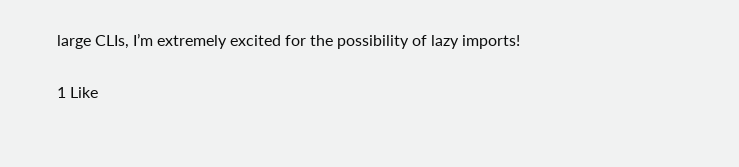large CLIs, I’m extremely excited for the possibility of lazy imports!

1 Like